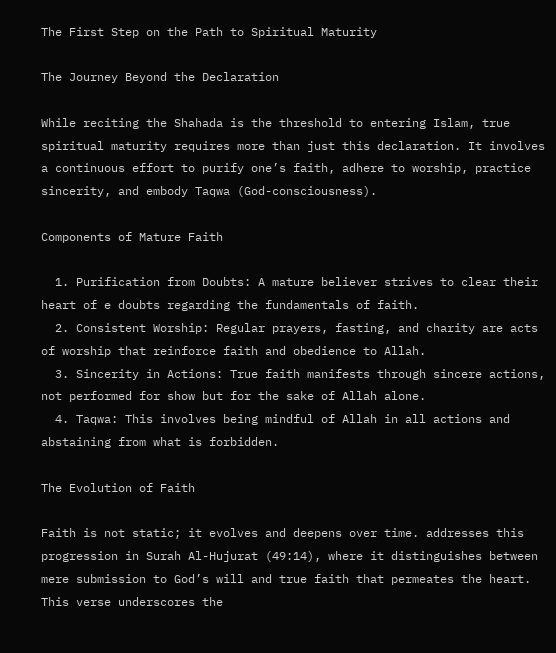The First Step on the Path to Spiritual Maturity

The Journey Beyond the Declaration

While reciting the Shahada is the threshold to entering Islam, true spiritual maturity requires more than just this declaration. It involves a continuous effort to purify one’s faith, adhere to worship, practice sincerity, and embody Taqwa (God-consciousness).

Components of Mature Faith

  1. Purification from Doubts: A mature believer strives to clear their heart of e doubts regarding the fundamentals of faith.
  2. Consistent Worship: Regular prayers, fasting, and charity are acts of worship that reinforce faith and obedience to Allah.
  3. Sincerity in Actions: True faith manifests through sincere actions, not performed for show but for the sake of Allah alone.
  4. Taqwa: This involves being mindful of Allah in all actions and abstaining from what is forbidden.

The Evolution of Faith

Faith is not static; it evolves and deepens over time. addresses this progression in Surah Al-Hujurat (49:14), where it distinguishes between mere submission to God’s will and true faith that permeates the heart. This verse underscores the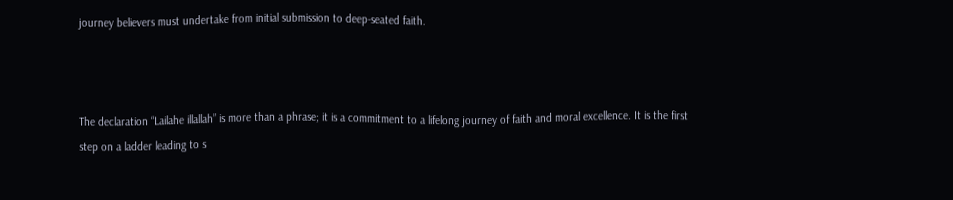journey believers must undertake from initial submission to deep-seated faith.



The declaration “Lailahe illallah” is more than a phrase; it is a commitment to a lifelong journey of faith and moral excellence. It is the first step on a ladder leading to s